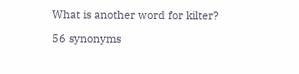What is another word for kilter?

56 synonyms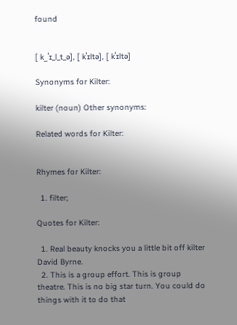found


[ k_ˈɪ_l_t_ə], [ kˈɪltə], [ kˈɪltə]

Synonyms for Kilter:

kilter (noun) Other synonyms:

Related words for Kilter:


Rhymes for Kilter:

  1. filter;

Quotes for Kilter:

  1. Real beauty knocks you a little bit off kilter David Byrne.
  2. This is a group effort. This is group theatre. This is no big star turn. You could do things with it to do that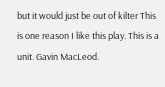but it would just be out of kilter This is one reason I like this play. This is a unit. Gavin MacLeod.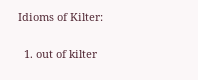Idioms of Kilter:

  1. out of kilter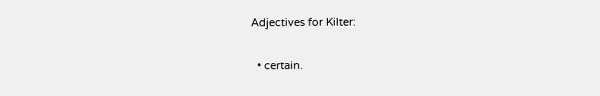Adjectives for Kilter:

  • certain.